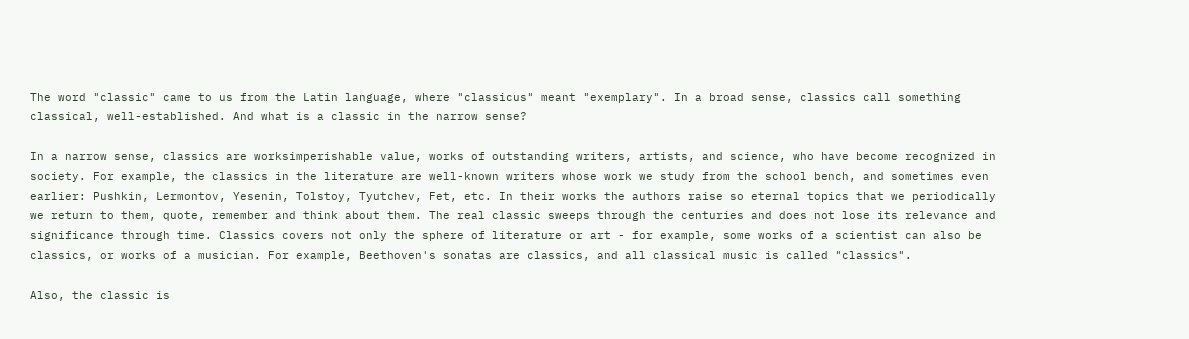The word "classic" came to us from the Latin language, where "classicus" meant "exemplary". In a broad sense, classics call something classical, well-established. And what is a classic in the narrow sense?

In a narrow sense, classics are worksimperishable value, works of outstanding writers, artists, and science, who have become recognized in society. For example, the classics in the literature are well-known writers whose work we study from the school bench, and sometimes even earlier: Pushkin, Lermontov, Yesenin, Tolstoy, Tyutchev, Fet, etc. In their works the authors raise so eternal topics that we periodically we return to them, quote, remember and think about them. The real classic sweeps through the centuries and does not lose its relevance and significance through time. Classics covers not only the sphere of literature or art - for example, some works of a scientist can also be classics, or works of a musician. For example, Beethoven's sonatas are classics, and all classical music is called "classics".

Also, the classic is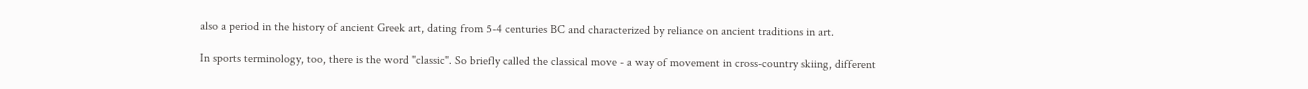also a period in the history of ancient Greek art, dating from 5-4 centuries BC and characterized by reliance on ancient traditions in art.

In sports terminology, too, there is the word "classic". So briefly called the classical move - a way of movement in cross-country skiing, different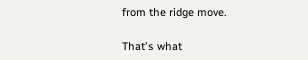from the ridge move.

That's what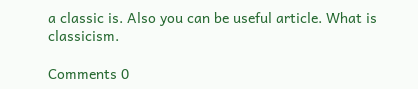a classic is. Also you can be useful article. What is classicism.

Comments 0